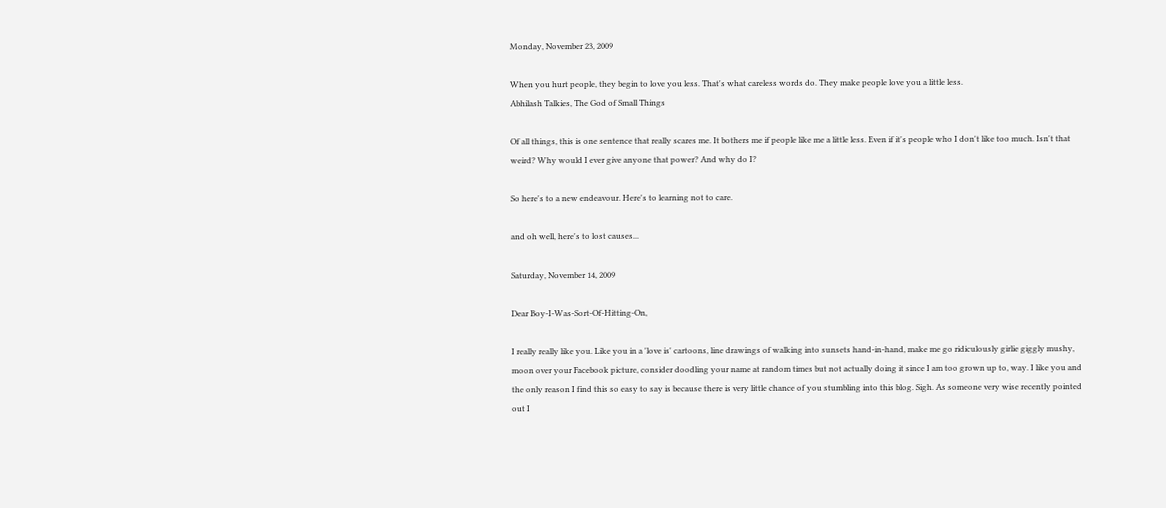Monday, November 23, 2009

When you hurt people, they begin to love you less. That's what careless words do. They make people love you a little less.
Abhilash Talkies, The God of Small Things

Of all things, this is one sentence that really scares me. It bothers me if people like me a little less. Even if it's people who I don't like too much. Isn't that weird? Why would I ever give anyone that power? And why do I?

So here's to a new endeavour. Here's to learning not to care.

and oh well, here's to lost causes...

Saturday, November 14, 2009

Dear Boy-I-Was-Sort-Of-Hitting-On,

I really really like you. Like you in a 'love is' cartoons, line drawings of walking into sunsets hand-in-hand, make me go ridiculously girlie giggly mushy, moon over your Facebook picture, consider doodling your name at random times but not actually doing it since I am too grown up to, way. I like you and the only reason I find this so easy to say is because there is very little chance of you stumbling into this blog. Sigh. As someone very wise recently pointed out I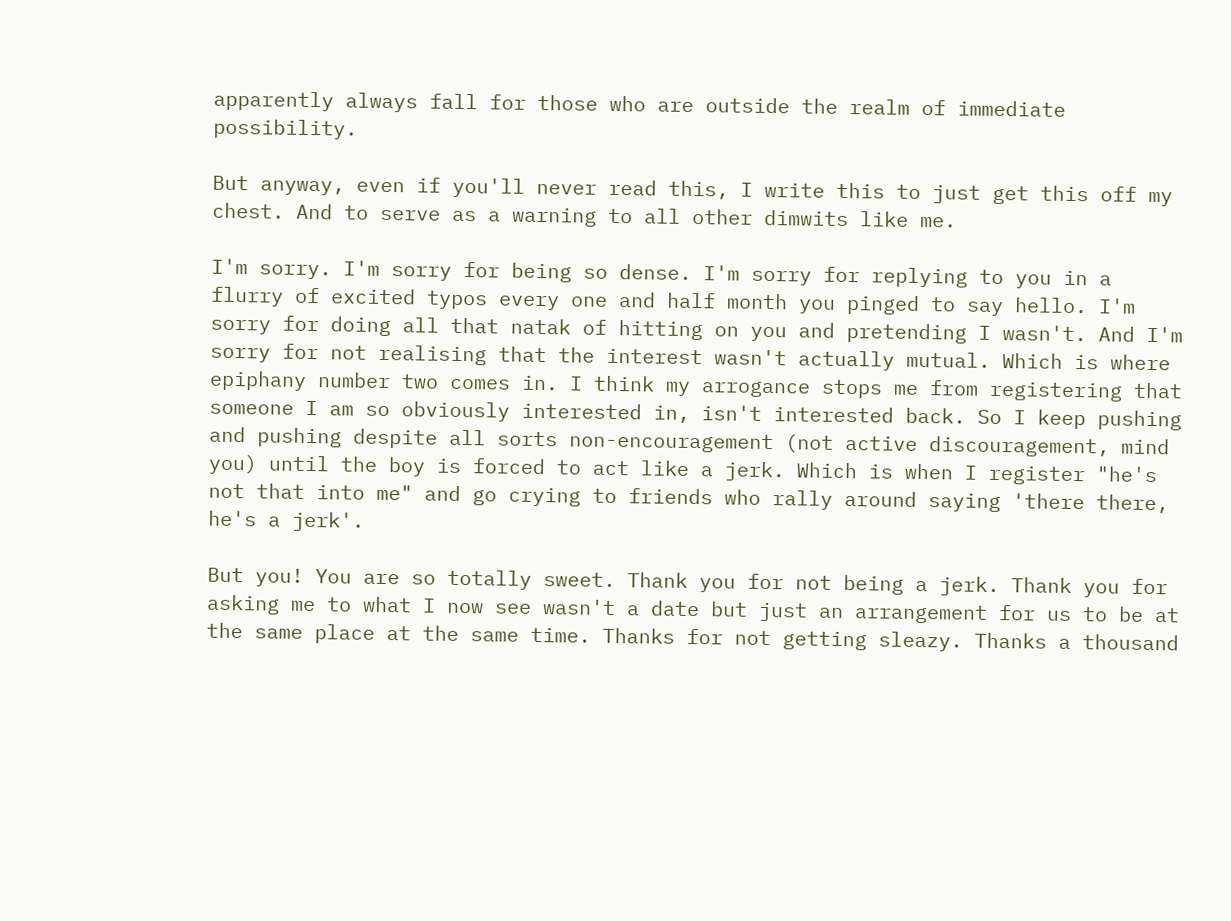apparently always fall for those who are outside the realm of immediate possibility.

But anyway, even if you'll never read this, I write this to just get this off my chest. And to serve as a warning to all other dimwits like me.

I'm sorry. I'm sorry for being so dense. I'm sorry for replying to you in a flurry of excited typos every one and half month you pinged to say hello. I'm sorry for doing all that natak of hitting on you and pretending I wasn't. And I'm sorry for not realising that the interest wasn't actually mutual. Which is where epiphany number two comes in. I think my arrogance stops me from registering that someone I am so obviously interested in, isn't interested back. So I keep pushing and pushing despite all sorts non-encouragement (not active discouragement, mind you) until the boy is forced to act like a jerk. Which is when I register "he's not that into me" and go crying to friends who rally around saying 'there there, he's a jerk'.

But you! You are so totally sweet. Thank you for not being a jerk. Thank you for asking me to what I now see wasn't a date but just an arrangement for us to be at the same place at the same time. Thanks for not getting sleazy. Thanks a thousand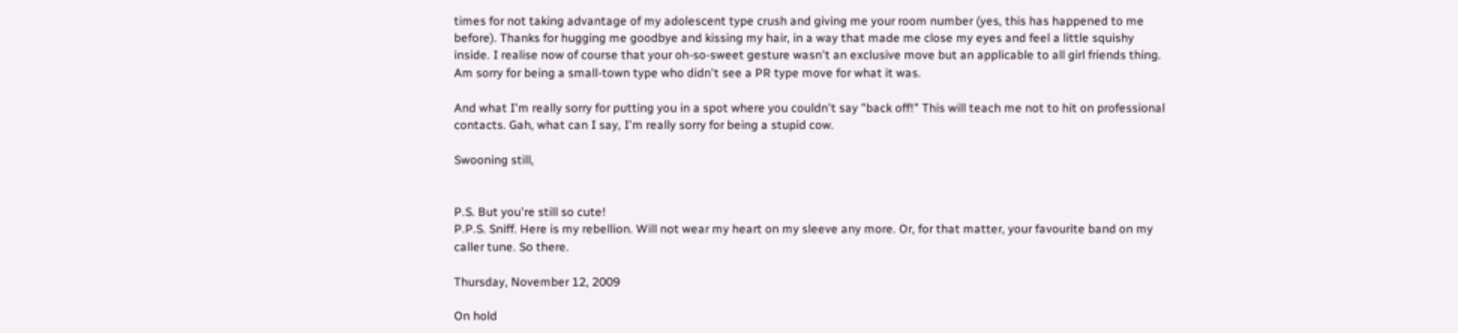times for not taking advantage of my adolescent type crush and giving me your room number (yes, this has happened to me before). Thanks for hugging me goodbye and kissing my hair, in a way that made me close my eyes and feel a little squishy inside. I realise now of course that your oh-so-sweet gesture wasn't an exclusive move but an applicable to all girl friends thing. Am sorry for being a small-town type who didn't see a PR type move for what it was.

And what I'm really sorry for putting you in a spot where you couldn't say "back off!" This will teach me not to hit on professional contacts. Gah, what can I say, I'm really sorry for being a stupid cow.

Swooning still,


P.S. But you're still so cute!
P.P.S. Sniff. Here is my rebellion. Will not wear my heart on my sleeve any more. Or, for that matter, your favourite band on my caller tune. So there.

Thursday, November 12, 2009

On hold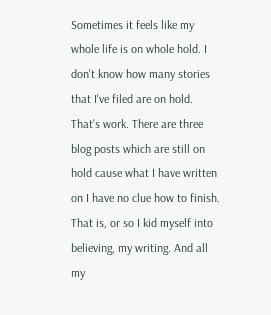Sometimes it feels like my whole life is on whole hold. I don't know how many stories that I've filed are on hold. That's work. There are three blog posts which are still on hold cause what I have written on I have no clue how to finish. That is, or so I kid myself into believing, my writing. And all my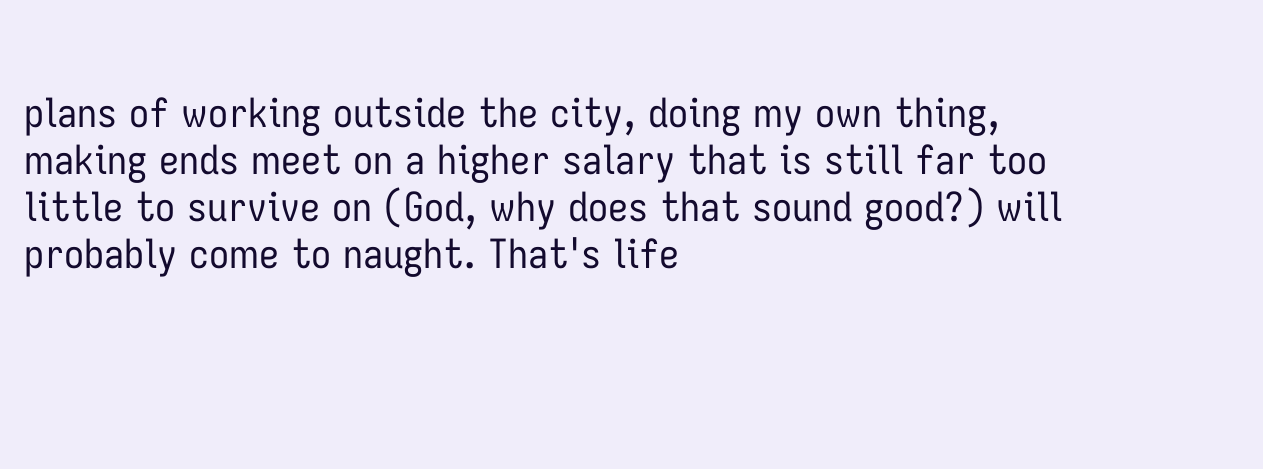plans of working outside the city, doing my own thing, making ends meet on a higher salary that is still far too little to survive on (God, why does that sound good?) will probably come to naught. That's life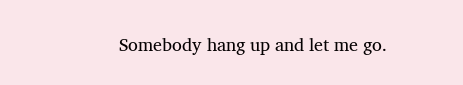Somebody hang up and let me go.